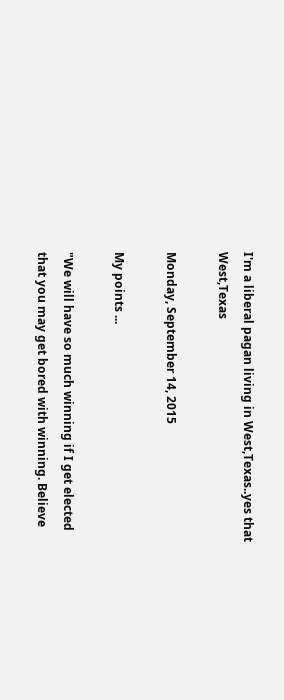I'm a liberal pagan living in West,Texas..yes that West,Texas

Monday, September 14, 2015

My points ...

"We will have so much winning if I get elected that you may get bored with winning. Believe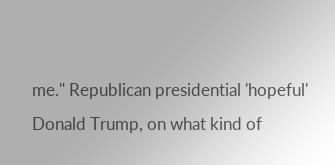me." Republican presidential 'hopeful' Donald Trump, on what kind of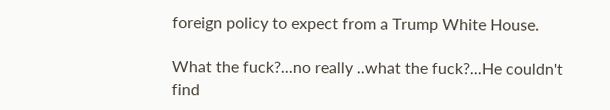foreign policy to expect from a Trump White House.

What the fuck?...no really ..what the fuck?...He couldn't find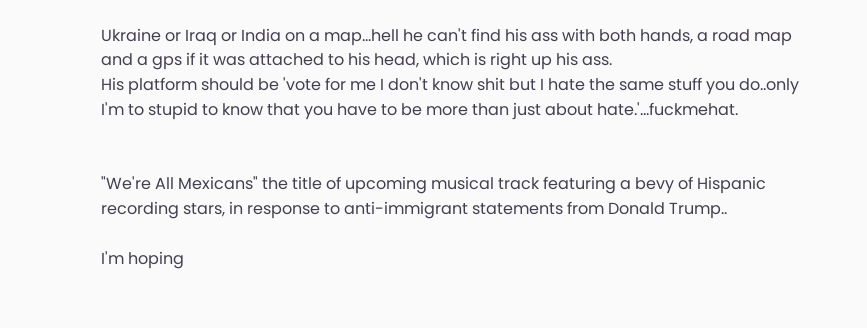Ukraine or Iraq or India on a map...hell he can't find his ass with both hands, a road map and a gps if it was attached to his head, which is right up his ass.
His platform should be 'vote for me I don't know shit but I hate the same stuff you do..only I'm to stupid to know that you have to be more than just about hate.'...fuckmehat.


"We're All Mexicans" the title of upcoming musical track featuring a bevy of Hispanic recording stars, in response to anti-immigrant statements from Donald Trump..

I'm hoping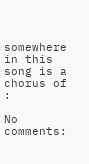somewhere in this song is a chorus of :

No comments: